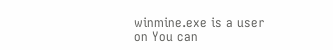winmine.exe is a user on You can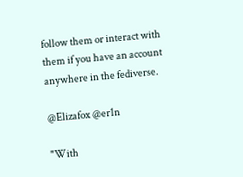follow them or interact with them if you have an account anywhere in the fediverse.

@Elizafox @er1n

"With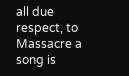all due respect, to Massacre a song is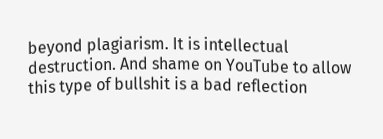beyond plagiarism. It is intellectual destruction. And shame on YouTube to allow this type of bullshit is a bad reflection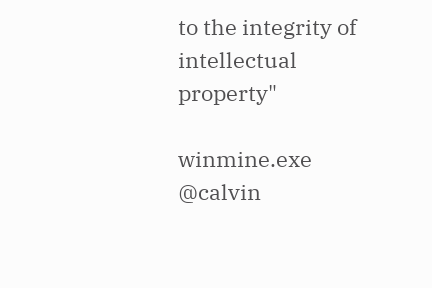to the integrity of intellectual property"

winmine.exe @calvin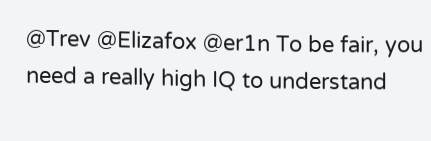@Trev @Elizafox @er1n To be fair, you need a really high IQ to understand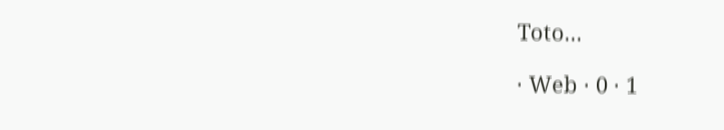Toto...

· Web · 0 · 1